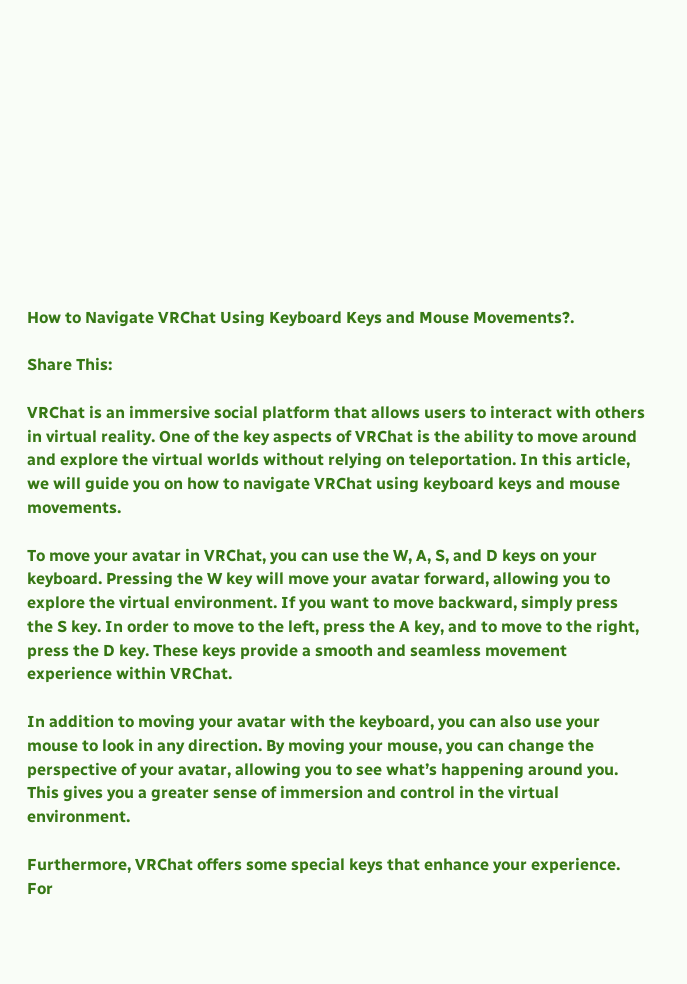How to Navigate VRChat Using Keyboard Keys and Mouse Movements?.

Share This:

VRChat is an immersive social platform that allows users to interact with others in virtual reality. One of the key aspects of VRChat is the ability to move around and explore the virtual worlds without relying on teleportation. In this article, we will guide you on how to navigate VRChat using keyboard keys and mouse movements.

To move your avatar in VRChat, you can use the W, A, S, and D keys on your keyboard. Pressing the W key will move your avatar forward, allowing you to explore the virtual environment. If you want to move backward, simply press the S key. In order to move to the left, press the A key, and to move to the right, press the D key. These keys provide a smooth and seamless movement experience within VRChat.

In addition to moving your avatar with the keyboard, you can also use your mouse to look in any direction. By moving your mouse, you can change the perspective of your avatar, allowing you to see what’s happening around you. This gives you a greater sense of immersion and control in the virtual environment.

Furthermore, VRChat offers some special keys that enhance your experience. For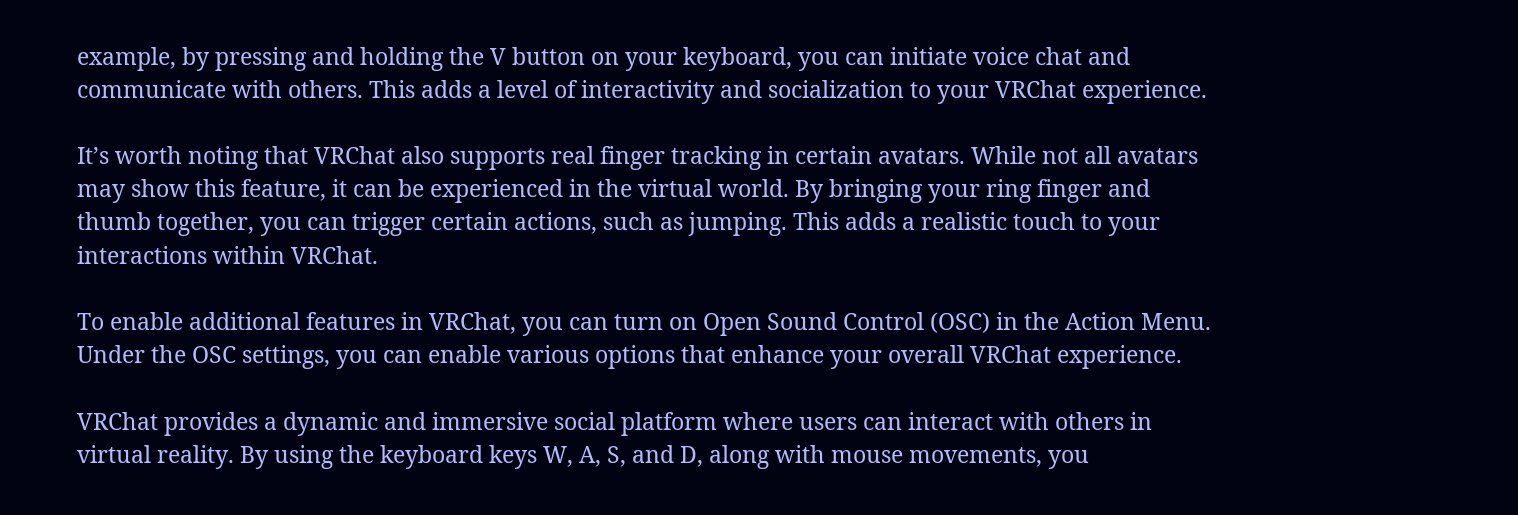example, by pressing and holding the V button on your keyboard, you can initiate voice chat and communicate with others. This adds a level of interactivity and socialization to your VRChat experience.

It’s worth noting that VRChat also supports real finger tracking in certain avatars. While not all avatars may show this feature, it can be experienced in the virtual world. By bringing your ring finger and thumb together, you can trigger certain actions, such as jumping. This adds a realistic touch to your interactions within VRChat.

To enable additional features in VRChat, you can turn on Open Sound Control (OSC) in the Action Menu. Under the OSC settings, you can enable various options that enhance your overall VRChat experience.

VRChat provides a dynamic and immersive social platform where users can interact with others in virtual reality. By using the keyboard keys W, A, S, and D, along with mouse movements, you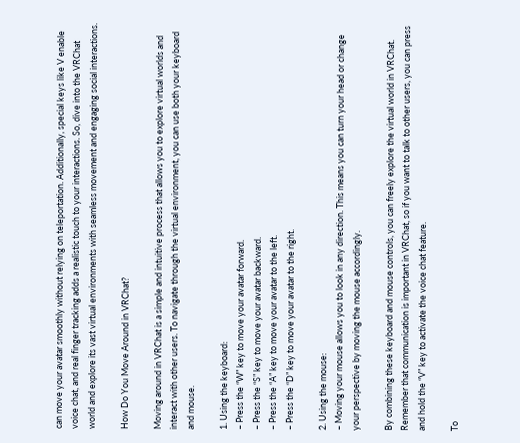can move your avatar smoothly without relying on teleportation. Additionally, special keys like V enable voice chat, and real finger tracking adds a realistic touch to your interactions. So, dive into the VRChat world and explore its vast virtual environments with seamless movement and engaging social interactions.

How Do You Move Around in VRChat?

Moving around in VRChat is a simple and intuitive process that allows you to explore virtual worlds and interact with other users. To navigate through the virtual environment, you can use both your keyboard and mouse.

1. Using the keyboard:
– Press the “W” key to move your avatar forward.
– Press the “S” key to move your avatar backward.
– Press the “A” key to move your avatar to the left.
– Press the “D” key to move your avatar to the right.

2. Using the mouse:
– Moving your mouse allows you to look in any direction. This means you can turn your head or change your perspective by moving the mouse accordingly.

By combining these keyboard and mouse controls, you can freely explore the virtual world in VRChat. Remember that communication is important in VRChat, so if you want to talk to other users, you can press and hold the “V” key to activate the voice chat feature.

To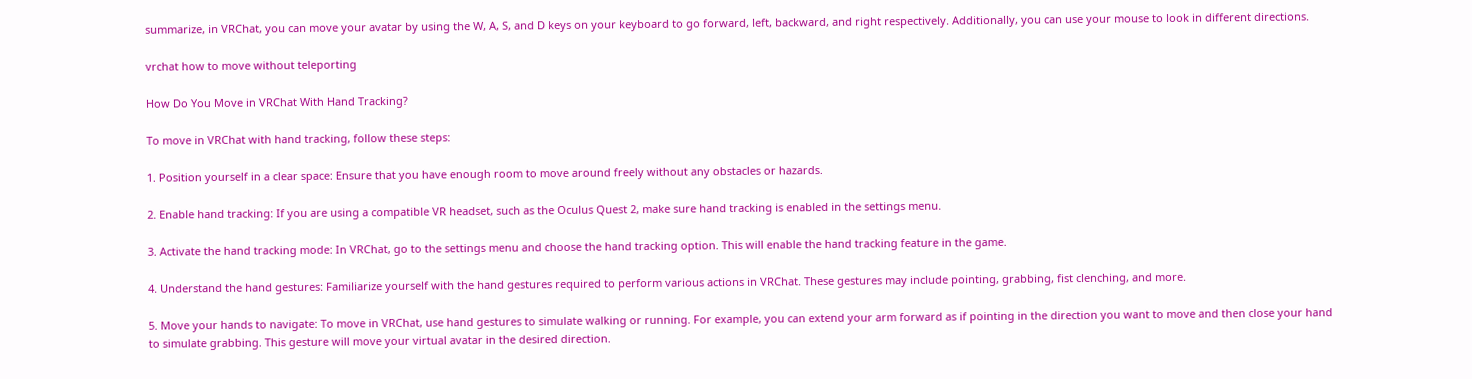summarize, in VRChat, you can move your avatar by using the W, A, S, and D keys on your keyboard to go forward, left, backward, and right respectively. Additionally, you can use your mouse to look in different directions.

vrchat how to move without teleporting

How Do You Move in VRChat With Hand Tracking?

To move in VRChat with hand tracking, follow these steps:

1. Position yourself in a clear space: Ensure that you have enough room to move around freely without any obstacles or hazards.

2. Enable hand tracking: If you are using a compatible VR headset, such as the Oculus Quest 2, make sure hand tracking is enabled in the settings menu.

3. Activate the hand tracking mode: In VRChat, go to the settings menu and choose the hand tracking option. This will enable the hand tracking feature in the game.

4. Understand the hand gestures: Familiarize yourself with the hand gestures required to perform various actions in VRChat. These gestures may include pointing, grabbing, fist clenching, and more.

5. Move your hands to navigate: To move in VRChat, use hand gestures to simulate walking or running. For example, you can extend your arm forward as if pointing in the direction you want to move and then close your hand to simulate grabbing. This gesture will move your virtual avatar in the desired direction.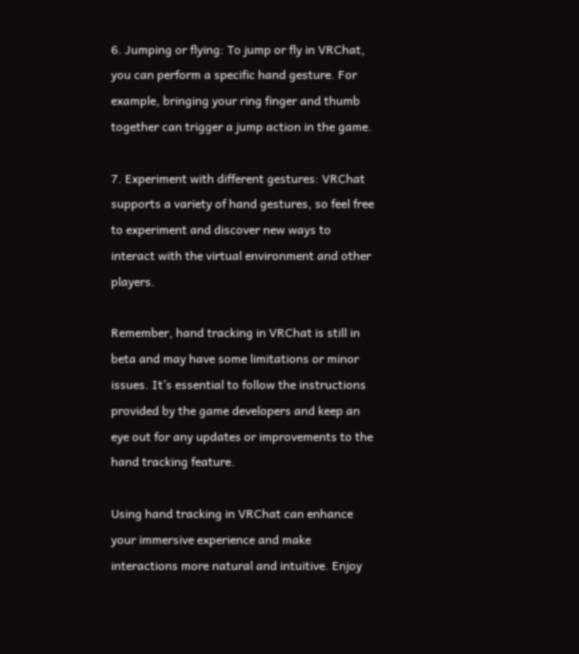6. Jumping or flying: To jump or fly in VRChat, you can perform a specific hand gesture. For example, bringing your ring finger and thumb together can trigger a jump action in the game.

7. Experiment with different gestures: VRChat supports a variety of hand gestures, so feel free to experiment and discover new ways to interact with the virtual environment and other players.

Remember, hand tracking in VRChat is still in beta and may have some limitations or minor issues. It’s essential to follow the instructions provided by the game developers and keep an eye out for any updates or improvements to the hand tracking feature.

Using hand tracking in VRChat can enhance your immersive experience and make interactions more natural and intuitive. Enjoy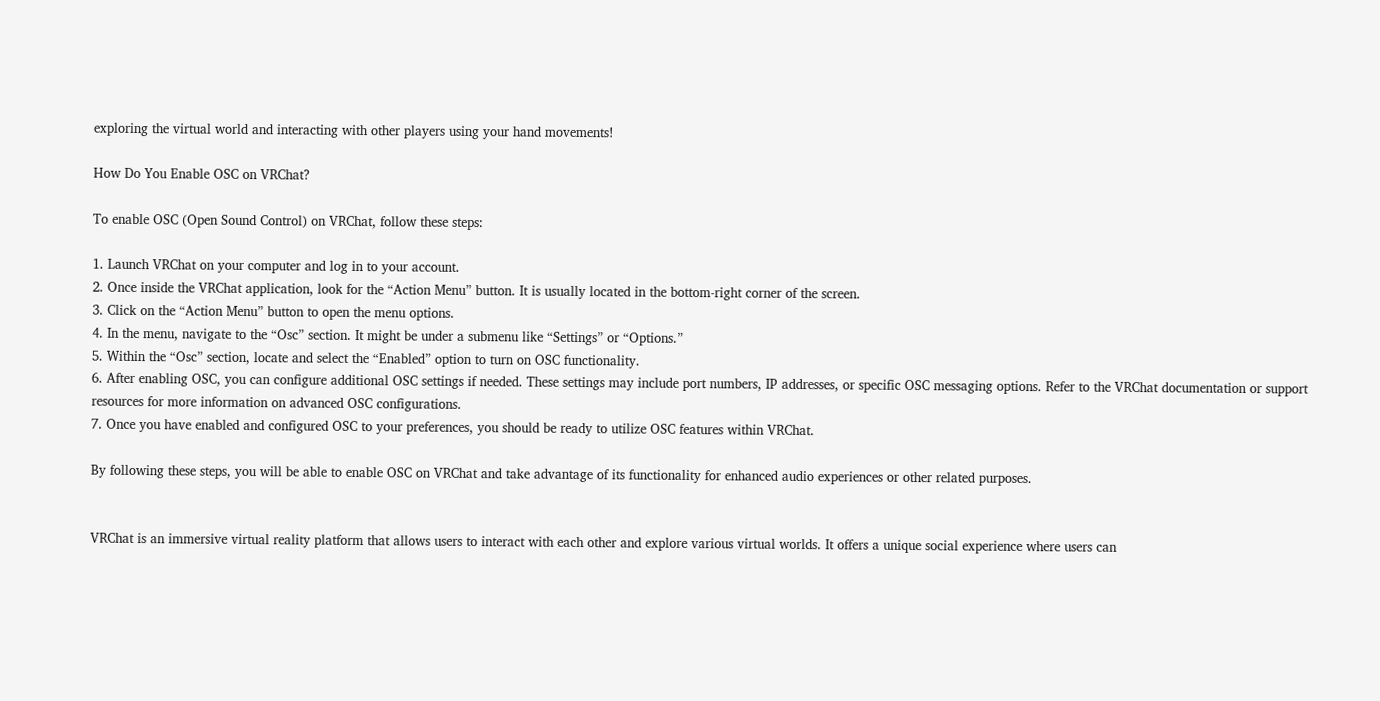exploring the virtual world and interacting with other players using your hand movements!

How Do You Enable OSC on VRChat?

To enable OSC (Open Sound Control) on VRChat, follow these steps:

1. Launch VRChat on your computer and log in to your account.
2. Once inside the VRChat application, look for the “Action Menu” button. It is usually located in the bottom-right corner of the screen.
3. Click on the “Action Menu” button to open the menu options.
4. In the menu, navigate to the “Osc” section. It might be under a submenu like “Settings” or “Options.”
5. Within the “Osc” section, locate and select the “Enabled” option to turn on OSC functionality.
6. After enabling OSC, you can configure additional OSC settings if needed. These settings may include port numbers, IP addresses, or specific OSC messaging options. Refer to the VRChat documentation or support resources for more information on advanced OSC configurations.
7. Once you have enabled and configured OSC to your preferences, you should be ready to utilize OSC features within VRChat.

By following these steps, you will be able to enable OSC on VRChat and take advantage of its functionality for enhanced audio experiences or other related purposes.


VRChat is an immersive virtual reality platform that allows users to interact with each other and explore various virtual worlds. It offers a unique social experience where users can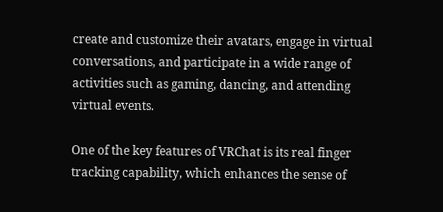create and customize their avatars, engage in virtual conversations, and participate in a wide range of activities such as gaming, dancing, and attending virtual events.

One of the key features of VRChat is its real finger tracking capability, which enhances the sense of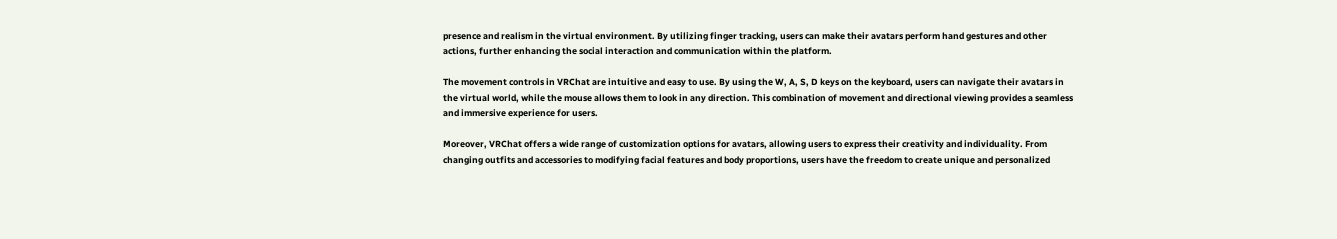presence and realism in the virtual environment. By utilizing finger tracking, users can make their avatars perform hand gestures and other actions, further enhancing the social interaction and communication within the platform.

The movement controls in VRChat are intuitive and easy to use. By using the W, A, S, D keys on the keyboard, users can navigate their avatars in the virtual world, while the mouse allows them to look in any direction. This combination of movement and directional viewing provides a seamless and immersive experience for users.

Moreover, VRChat offers a wide range of customization options for avatars, allowing users to express their creativity and individuality. From changing outfits and accessories to modifying facial features and body proportions, users have the freedom to create unique and personalized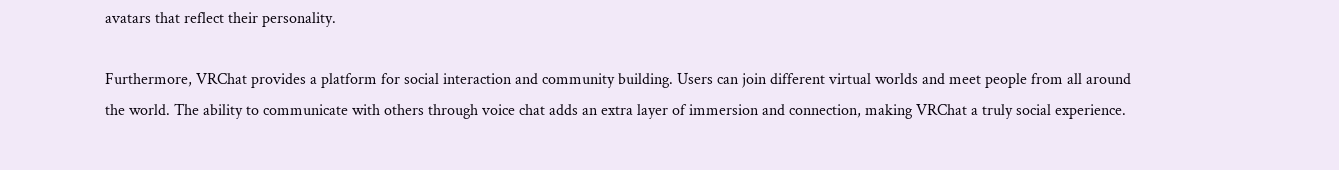avatars that reflect their personality.

Furthermore, VRChat provides a platform for social interaction and community building. Users can join different virtual worlds and meet people from all around the world. The ability to communicate with others through voice chat adds an extra layer of immersion and connection, making VRChat a truly social experience.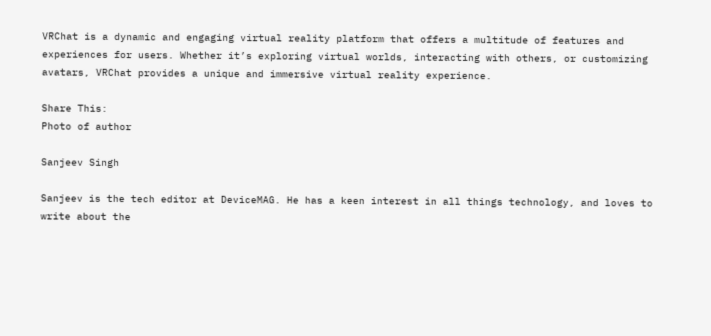VRChat is a dynamic and engaging virtual reality platform that offers a multitude of features and experiences for users. Whether it’s exploring virtual worlds, interacting with others, or customizing avatars, VRChat provides a unique and immersive virtual reality experience.

Share This:
Photo of author

Sanjeev Singh

Sanjeev is the tech editor at DeviceMAG. He has a keen interest in all things technology, and loves to write about the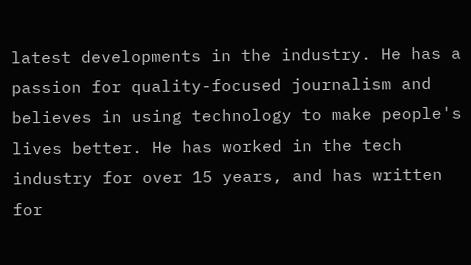latest developments in the industry. He has a passion for quality-focused journalism and believes in using technology to make people's lives better. He has worked in the tech industry for over 15 years, and has written for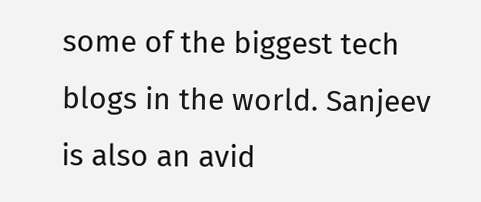some of the biggest tech blogs in the world. Sanjeev is also an avid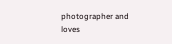photographer and loves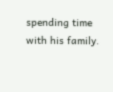spending time with his family.